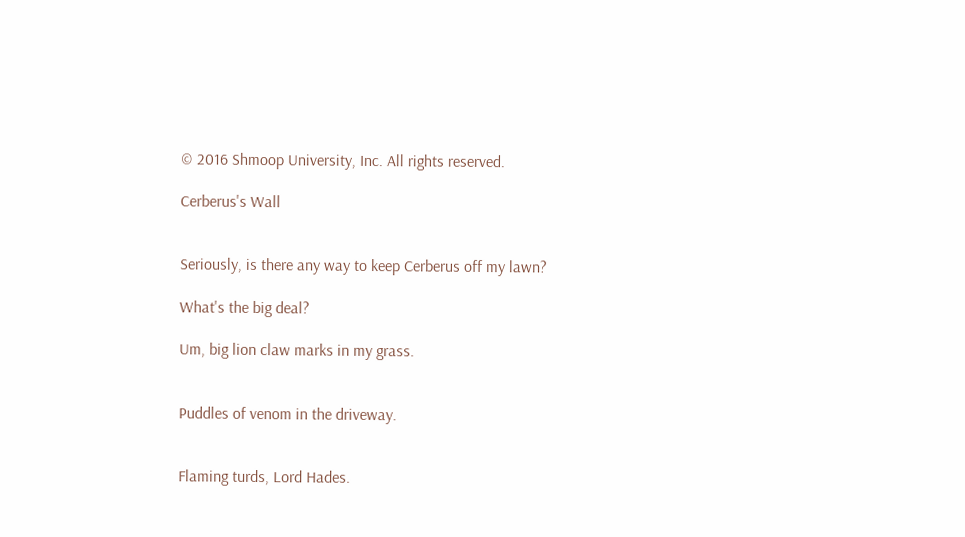© 2016 Shmoop University, Inc. All rights reserved.

Cerberus's Wall


Seriously, is there any way to keep Cerberus off my lawn?

What's the big deal?

Um, big lion claw marks in my grass.


Puddles of venom in the driveway.


Flaming turds, Lord Hades.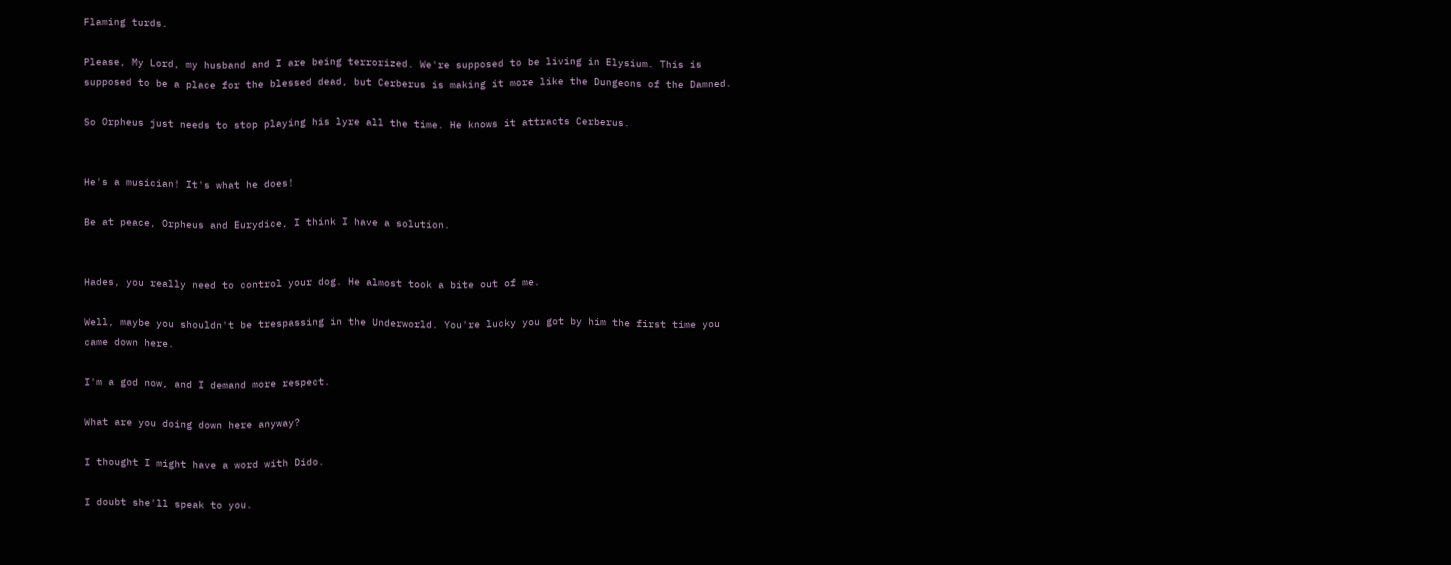Flaming turds.

Please, My Lord, my husband and I are being terrorized. We're supposed to be living in Elysium. This is supposed to be a place for the blessed dead, but Cerberus is making it more like the Dungeons of the Damned.

So Orpheus just needs to stop playing his lyre all the time. He knows it attracts Cerberus.


He's a musician! It's what he does!

Be at peace, Orpheus and Eurydice, I think I have a solution.


Hades, you really need to control your dog. He almost took a bite out of me.

Well, maybe you shouldn't be trespassing in the Underworld. You're lucky you got by him the first time you came down here.

I'm a god now, and I demand more respect.

What are you doing down here anyway?

I thought I might have a word with Dido.

I doubt she'll speak to you.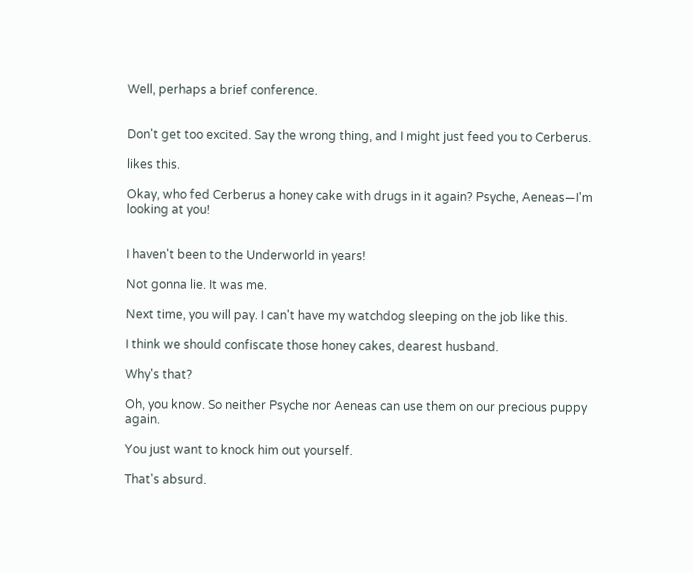Well, perhaps a brief conference.


Don't get too excited. Say the wrong thing, and I might just feed you to Cerberus.

likes this.

Okay, who fed Cerberus a honey cake with drugs in it again? Psyche, Aeneas—I'm looking at you!


I haven't been to the Underworld in years!

Not gonna lie. It was me.

Next time, you will pay. I can't have my watchdog sleeping on the job like this.

I think we should confiscate those honey cakes, dearest husband.

Why's that?

Oh, you know. So neither Psyche nor Aeneas can use them on our precious puppy again.

You just want to knock him out yourself.

That's absurd.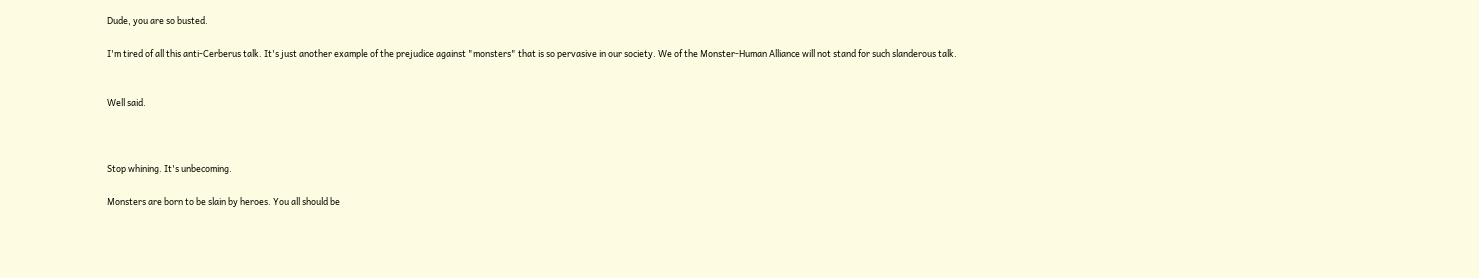Dude, you are so busted.

I'm tired of all this anti-Cerberus talk. It's just another example of the prejudice against "monsters" that is so pervasive in our society. We of the Monster-Human Alliance will not stand for such slanderous talk.


Well said.



Stop whining. It's unbecoming.

Monsters are born to be slain by heroes. You all should be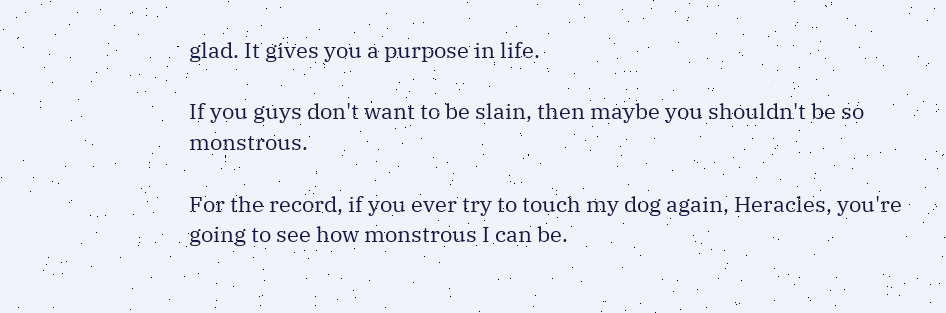glad. It gives you a purpose in life.

If you guys don't want to be slain, then maybe you shouldn't be so monstrous.

For the record, if you ever try to touch my dog again, Heracles, you're going to see how monstrous I can be.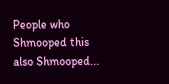People who Shmooped this also Shmooped...